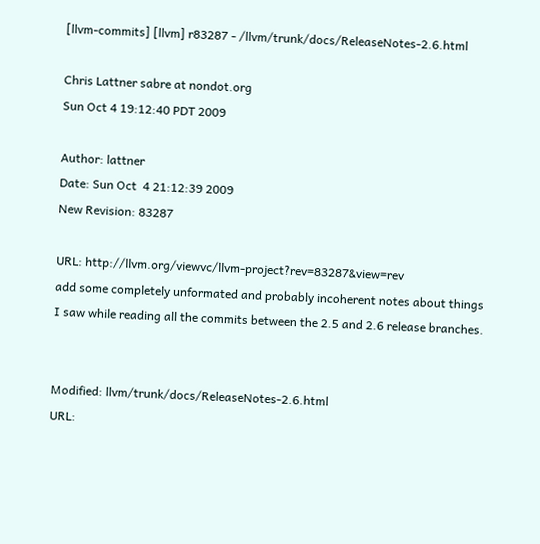[llvm-commits] [llvm] r83287 - /llvm/trunk/docs/ReleaseNotes-2.6.html

Chris Lattner sabre at nondot.org
Sun Oct 4 19:12:40 PDT 2009

Author: lattner
Date: Sun Oct  4 21:12:39 2009
New Revision: 83287

URL: http://llvm.org/viewvc/llvm-project?rev=83287&view=rev
add some completely unformated and probably incoherent notes about things
I saw while reading all the commits between the 2.5 and 2.6 release branches.


Modified: llvm/trunk/docs/ReleaseNotes-2.6.html
URL: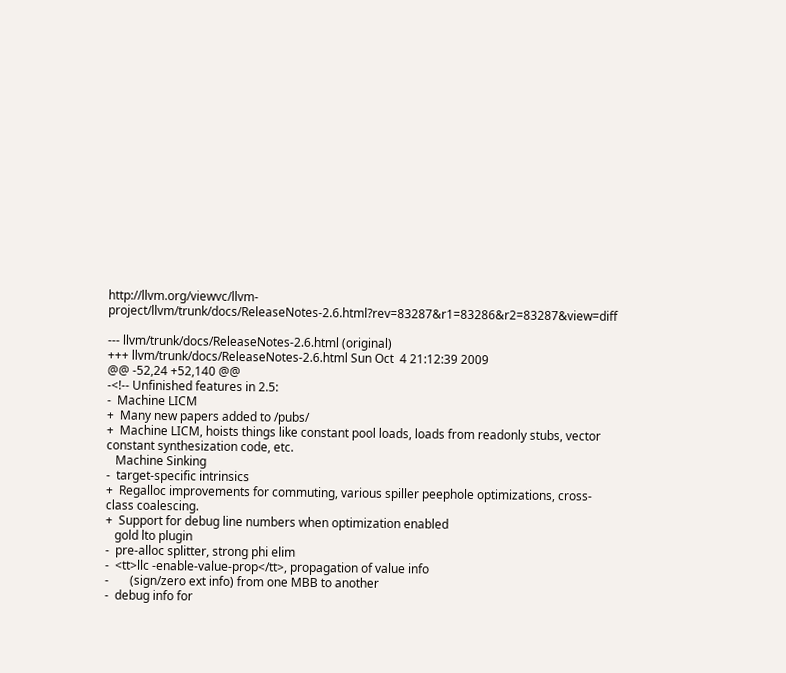http://llvm.org/viewvc/llvm-project/llvm/trunk/docs/ReleaseNotes-2.6.html?rev=83287&r1=83286&r2=83287&view=diff

--- llvm/trunk/docs/ReleaseNotes-2.6.html (original)
+++ llvm/trunk/docs/ReleaseNotes-2.6.html Sun Oct  4 21:12:39 2009
@@ -52,24 +52,140 @@
-<!-- Unfinished features in 2.5:
-  Machine LICM
+  Many new papers added to /pubs/
+  Machine LICM, hoists things like constant pool loads, loads from readonly stubs, vector constant synthesization code, etc.
   Machine Sinking
-  target-specific intrinsics
+  Regalloc improvements for commuting, various spiller peephole optimizations, cross-class coalescing.
+  Support for debug line numbers when optimization enabled
   gold lto plugin
-  pre-alloc splitter, strong phi elim
-  <tt>llc -enable-value-prop</tt>, propagation of value info
-       (sign/zero ext info) from one MBB to another
-  debug info for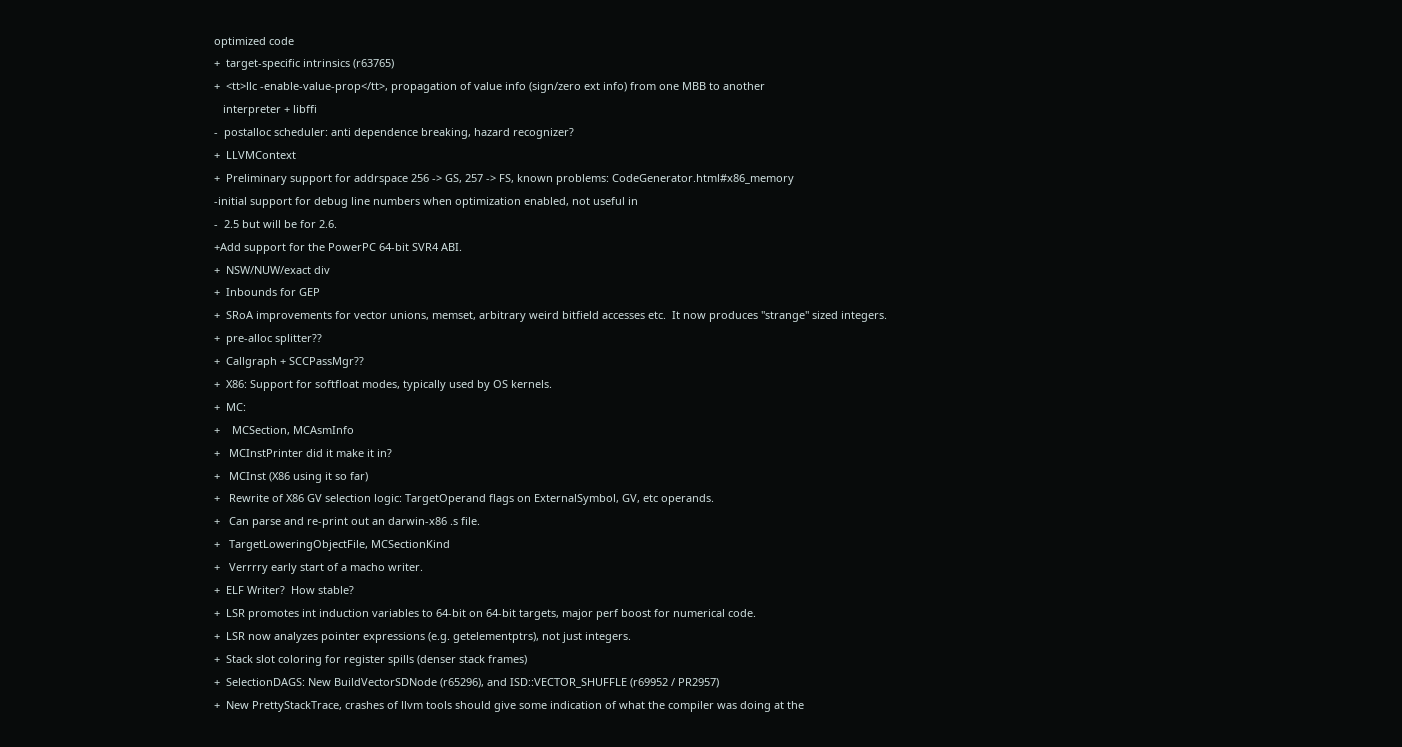optimized code
+  target-specific intrinsics (r63765)
+  <tt>llc -enable-value-prop</tt>, propagation of value info (sign/zero ext info) from one MBB to another
   interpreter + libffi
-  postalloc scheduler: anti dependence breaking, hazard recognizer?
+  LLVMContext
+  Preliminary support for addrspace 256 -> GS, 257 -> FS, known problems: CodeGenerator.html#x86_memory
-initial support for debug line numbers when optimization enabled, not useful in
-  2.5 but will be for 2.6.
+Add support for the PowerPC 64-bit SVR4 ABI.
+  NSW/NUW/exact div
+  Inbounds for GEP
+  SRoA improvements for vector unions, memset, arbitrary weird bitfield accesses etc.  It now produces "strange" sized integers.
+  pre-alloc splitter??
+  Callgraph + SCCPassMgr??
+  X86: Support for softfloat modes, typically used by OS kernels.
+  MC:
+    MCSection, MCAsmInfo
+   MCInstPrinter did it make it in?
+   MCInst (X86 using it so far)
+   Rewrite of X86 GV selection logic: TargetOperand flags on ExternalSymbol, GV, etc operands.
+   Can parse and re-print out an darwin-x86 .s file.
+   TargetLoweringObjectFile, MCSectionKind
+   Verrrry early start of a macho writer.
+  ELF Writer?  How stable?
+  LSR promotes int induction variables to 64-bit on 64-bit targets, major perf boost for numerical code.
+  LSR now analyzes pointer expressions (e.g. getelementptrs), not just integers.
+  Stack slot coloring for register spills (denser stack frames)
+  SelectionDAGS: New BuildVectorSDNode (r65296), and ISD::VECTOR_SHUFFLE (r69952 / PR2957)
+  New PrettyStackTrace, crashes of llvm tools should give some indication of what the compiler was doing at the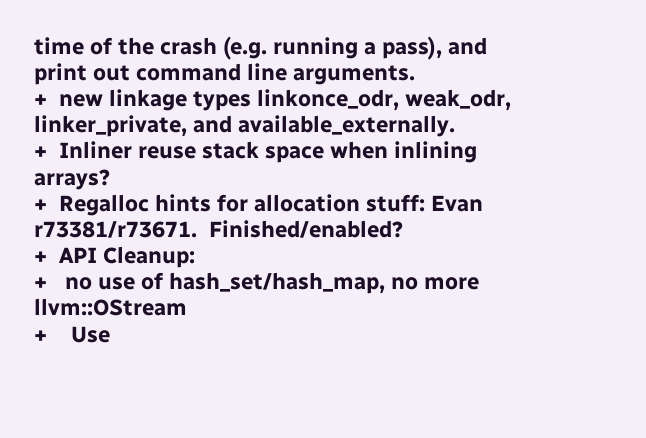time of the crash (e.g. running a pass), and print out command line arguments.
+  new linkage types linkonce_odr, weak_odr, linker_private, and available_externally.
+  Inliner reuse stack space when inlining arrays?
+  Regalloc hints for allocation stuff: Evan r73381/r73671.  Finished/enabled?
+  API Cleanup:
+   no use of hash_set/hash_map, no more llvm::OStream
+    Use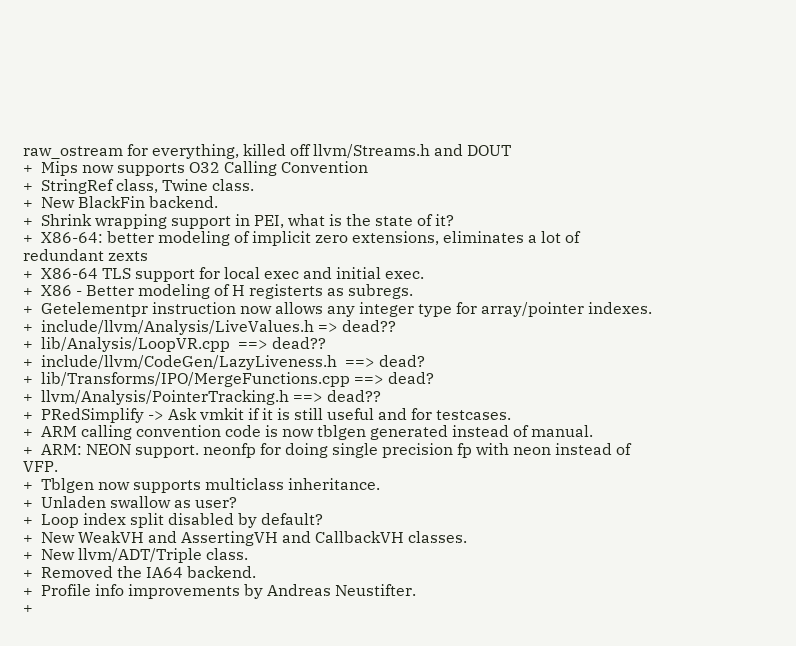raw_ostream for everything, killed off llvm/Streams.h and DOUT
+  Mips now supports O32 Calling Convention
+  StringRef class, Twine class.
+  New BlackFin backend.
+  Shrink wrapping support in PEI, what is the state of it?
+  X86-64: better modeling of implicit zero extensions, eliminates a lot of redundant zexts
+  X86-64 TLS support for local exec and initial exec.
+  X86 - Better modeling of H registerts as subregs.
+  Getelementpr instruction now allows any integer type for array/pointer indexes.
+  include/llvm/Analysis/LiveValues.h => dead??
+  lib/Analysis/LoopVR.cpp  ==> dead??
+  include/llvm/CodeGen/LazyLiveness.h  ==> dead?
+  lib/Transforms/IPO/MergeFunctions.cpp ==> dead?
+  llvm/Analysis/PointerTracking.h ==> dead??
+  PRedSimplify -> Ask vmkit if it is still useful and for testcases.
+  ARM calling convention code is now tblgen generated instead of manual.
+  ARM: NEON support. neonfp for doing single precision fp with neon instead of VFP.
+  Tblgen now supports multiclass inheritance.
+  Unladen swallow as user?
+  Loop index split disabled by default?
+  New WeakVH and AssertingVH and CallbackVH classes.
+  New llvm/ADT/Triple class.
+  Removed the IA64 backend.
+  Profile info improvements by Andreas Neustifter.
+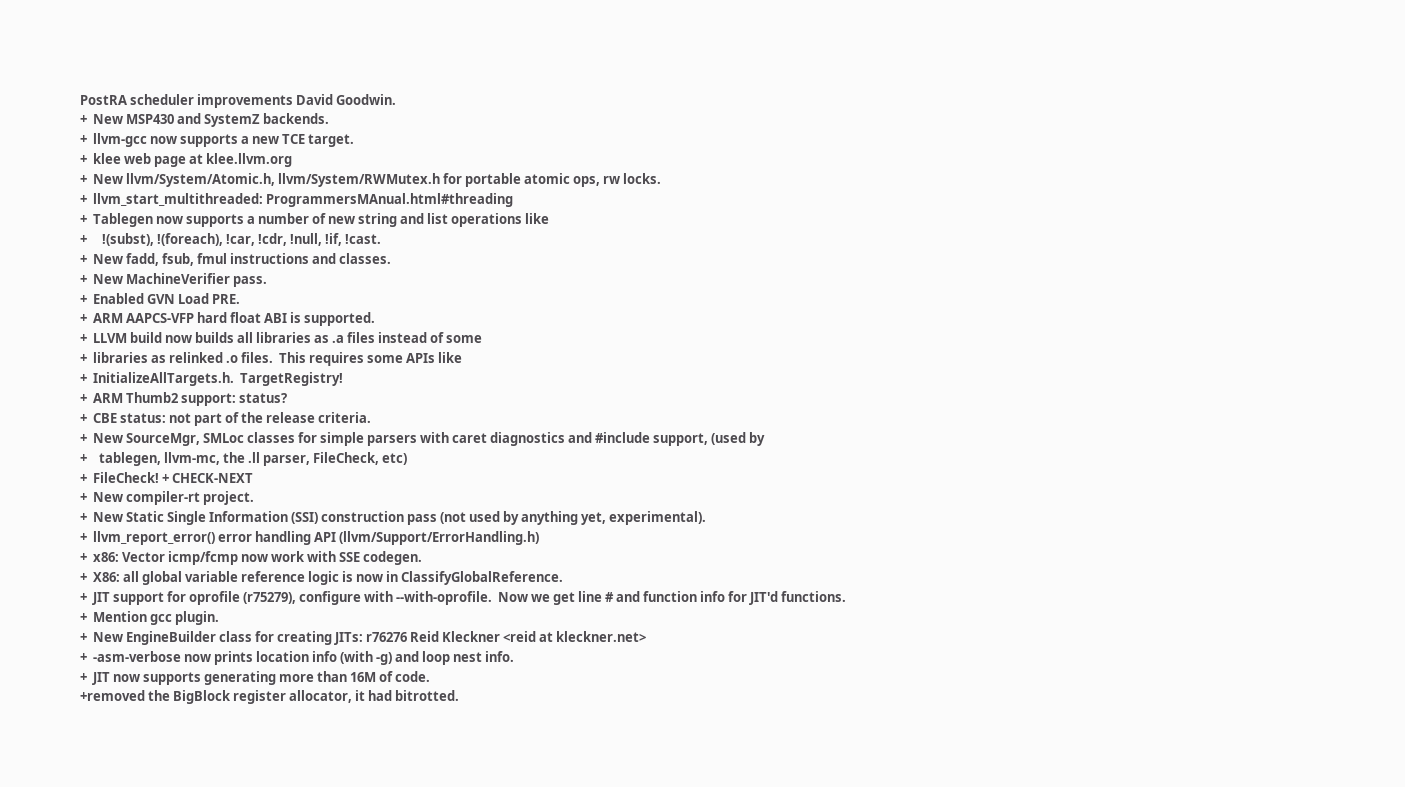PostRA scheduler improvements David Goodwin.
+  New MSP430 and SystemZ backends.
+  llvm-gcc now supports a new TCE target.
+  klee web page at klee.llvm.org
+  New llvm/System/Atomic.h, llvm/System/RWMutex.h for portable atomic ops, rw locks.
+  llvm_start_multithreaded: ProgrammersMAnual.html#threading
+  Tablegen now supports a number of new string and list operations like
+     !(subst), !(foreach), !car, !cdr, !null, !if, !cast.
+  New fadd, fsub, fmul instructions and classes.
+  New MachineVerifier pass.
+  Enabled GVN Load PRE.
+  ARM AAPCS-VFP hard float ABI is supported.
+  LLVM build now builds all libraries as .a files instead of some
+  libraries as relinked .o files.  This requires some APIs like
+  InitializeAllTargets.h.  TargetRegistry!
+  ARM Thumb2 support: status?
+  CBE status: not part of the release criteria.
+  New SourceMgr, SMLoc classes for simple parsers with caret diagnostics and #include support, (used by
+    tablegen, llvm-mc, the .ll parser, FileCheck, etc)
+  FileCheck! + CHECK-NEXT
+  New compiler-rt project.
+  New Static Single Information (SSI) construction pass (not used by anything yet, experimental).
+  llvm_report_error() error handling API (llvm/Support/ErrorHandling.h)
+  x86: Vector icmp/fcmp now work with SSE codegen.
+  X86: all global variable reference logic is now in ClassifyGlobalReference.
+  JIT support for oprofile (r75279), configure with --with-oprofile.  Now we get line # and function info for JIT'd functions.
+  Mention gcc plugin.
+  New EngineBuilder class for creating JITs: r76276 Reid Kleckner <reid at kleckner.net>
+  -asm-verbose now prints location info (with -g) and loop nest info.
+  JIT now supports generating more than 16M of code.
+removed the BigBlock register allocator, it had bitrotted.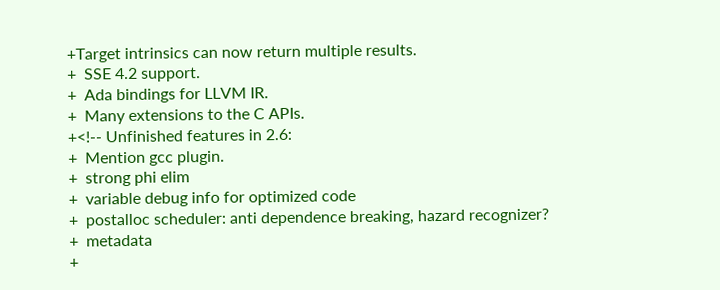+Target intrinsics can now return multiple results.
+  SSE 4.2 support.
+  Ada bindings for LLVM IR.
+  Many extensions to the C APIs.
+<!-- Unfinished features in 2.6:
+  Mention gcc plugin.
+  strong phi elim
+  variable debug info for optimized code
+  postalloc scheduler: anti dependence breaking, hazard recognizer?
+  metadata
+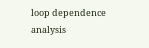loop dependence analysis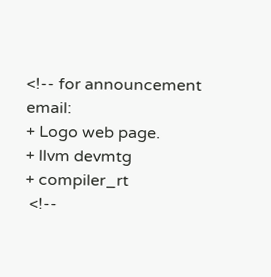<!-- for announcement email:
+ Logo web page.
+ llvm devmtg
+ compiler_rt
 <!--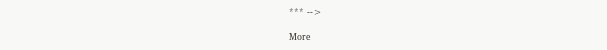*** -->

More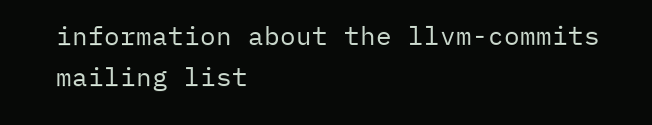information about the llvm-commits mailing list